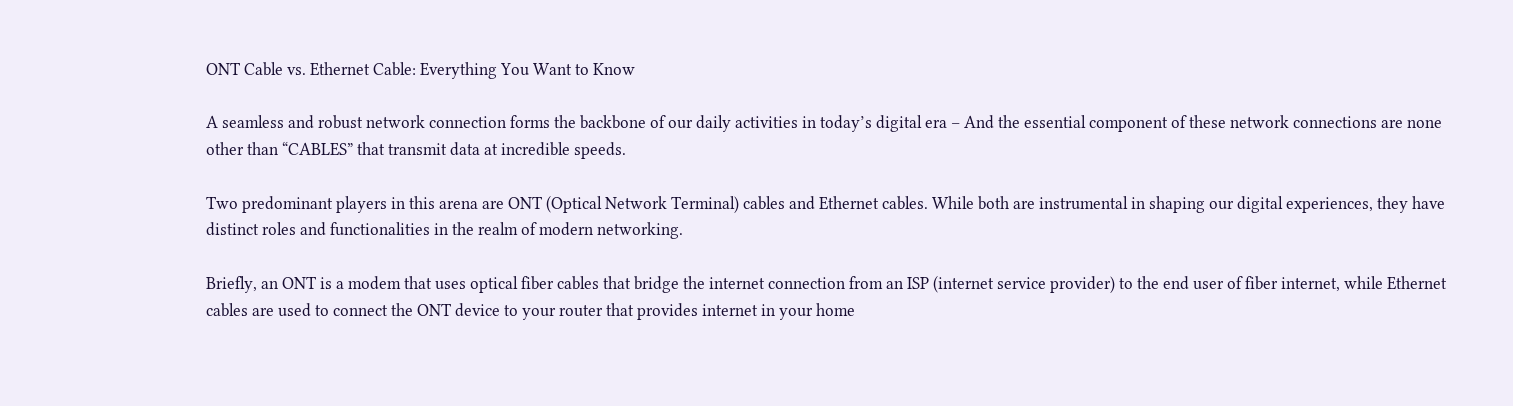ONT Cable vs. Ethernet Cable: Everything You Want to Know

A seamless and robust network connection forms the backbone of our daily activities in today’s digital era – And the essential component of these network connections are none other than “CABLES” that transmit data at incredible speeds.

Two predominant players in this arena are ONT (Optical Network Terminal) cables and Ethernet cables. While both are instrumental in shaping our digital experiences, they have distinct roles and functionalities in the realm of modern networking.

Briefly, an ONT is a modem that uses optical fiber cables that bridge the internet connection from an ISP (internet service provider) to the end user of fiber internet, while Ethernet cables are used to connect the ONT device to your router that provides internet in your home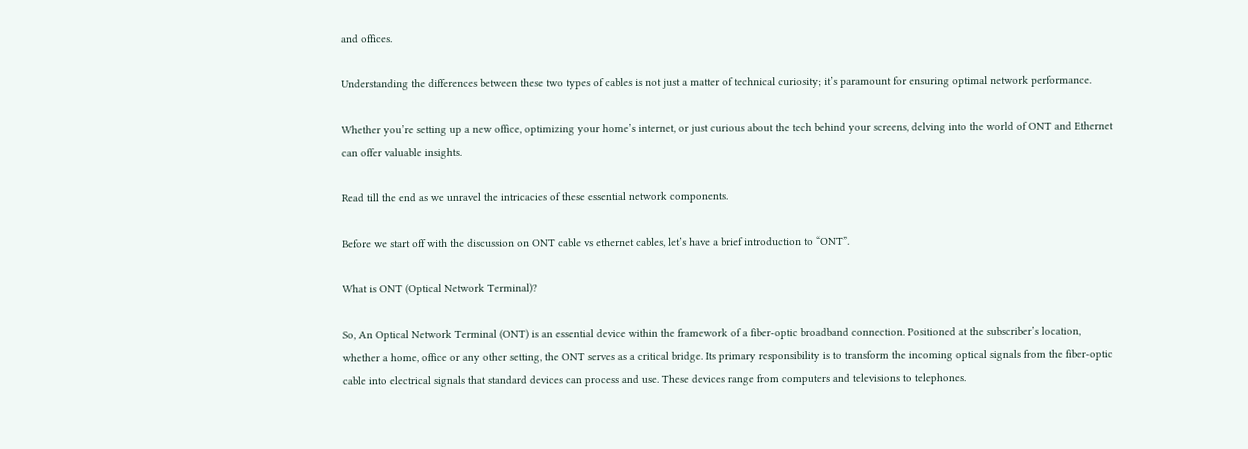and offices.

Understanding the differences between these two types of cables is not just a matter of technical curiosity; it’s paramount for ensuring optimal network performance.

Whether you’re setting up a new office, optimizing your home’s internet, or just curious about the tech behind your screens, delving into the world of ONT and Ethernet can offer valuable insights.

Read till the end as we unravel the intricacies of these essential network components.

Before we start off with the discussion on ONT cable vs ethernet cables, let’s have a brief introduction to “ONT”.

What is ONT (Optical Network Terminal)?

So, An Optical Network Terminal (ONT) is an essential device within the framework of a fiber-optic broadband connection. Positioned at the subscriber’s location, whether a home, office or any other setting, the ONT serves as a critical bridge. Its primary responsibility is to transform the incoming optical signals from the fiber-optic cable into electrical signals that standard devices can process and use. These devices range from computers and televisions to telephones.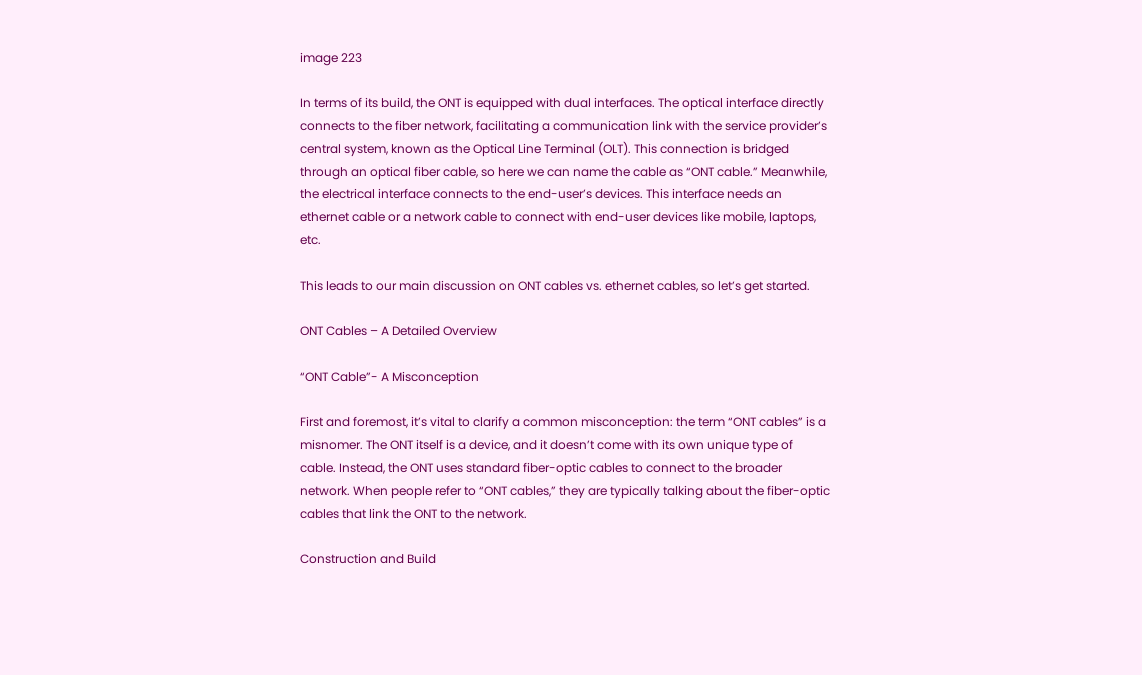image 223

In terms of its build, the ONT is equipped with dual interfaces. The optical interface directly connects to the fiber network, facilitating a communication link with the service provider’s central system, known as the Optical Line Terminal (OLT). This connection is bridged through an optical fiber cable, so here we can name the cable as “ONT cable.” Meanwhile, the electrical interface connects to the end-user’s devices. This interface needs an ethernet cable or a network cable to connect with end-user devices like mobile, laptops, etc.

This leads to our main discussion on ONT cables vs. ethernet cables, so let’s get started.

ONT Cables – A Detailed Overview

“ONT Cable”- A Misconception

First and foremost, it’s vital to clarify a common misconception: the term “ONT cables” is a misnomer. The ONT itself is a device, and it doesn’t come with its own unique type of cable. Instead, the ONT uses standard fiber-optic cables to connect to the broader network. When people refer to “ONT cables,” they are typically talking about the fiber-optic cables that link the ONT to the network.

Construction and Build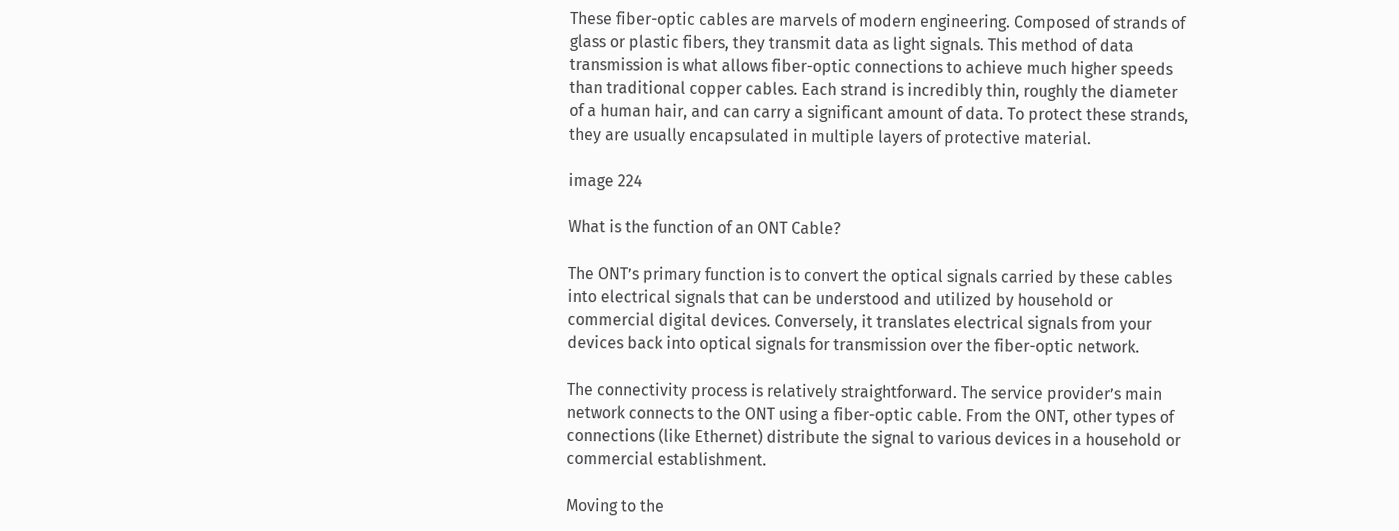These fiber-optic cables are marvels of modern engineering. Composed of strands of glass or plastic fibers, they transmit data as light signals. This method of data transmission is what allows fiber-optic connections to achieve much higher speeds than traditional copper cables. Each strand is incredibly thin, roughly the diameter of a human hair, and can carry a significant amount of data. To protect these strands, they are usually encapsulated in multiple layers of protective material.

image 224

What is the function of an ONT Cable?

The ONT’s primary function is to convert the optical signals carried by these cables into electrical signals that can be understood and utilized by household or commercial digital devices. Conversely, it translates electrical signals from your devices back into optical signals for transmission over the fiber-optic network.

The connectivity process is relatively straightforward. The service provider’s main network connects to the ONT using a fiber-optic cable. From the ONT, other types of connections (like Ethernet) distribute the signal to various devices in a household or commercial establishment.

Moving to the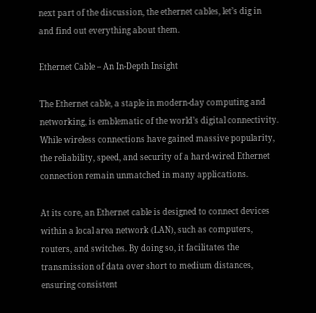next part of the discussion, the ethernet cables, let’s dig in and find out everything about them.

Ethernet Cable – An In-Depth Insight

The Ethernet cable, a staple in modern-day computing and networking, is emblematic of the world’s digital connectivity. While wireless connections have gained massive popularity, the reliability, speed, and security of a hard-wired Ethernet connection remain unmatched in many applications.

At its core, an Ethernet cable is designed to connect devices within a local area network (LAN), such as computers, routers, and switches. By doing so, it facilitates the transmission of data over short to medium distances, ensuring consistent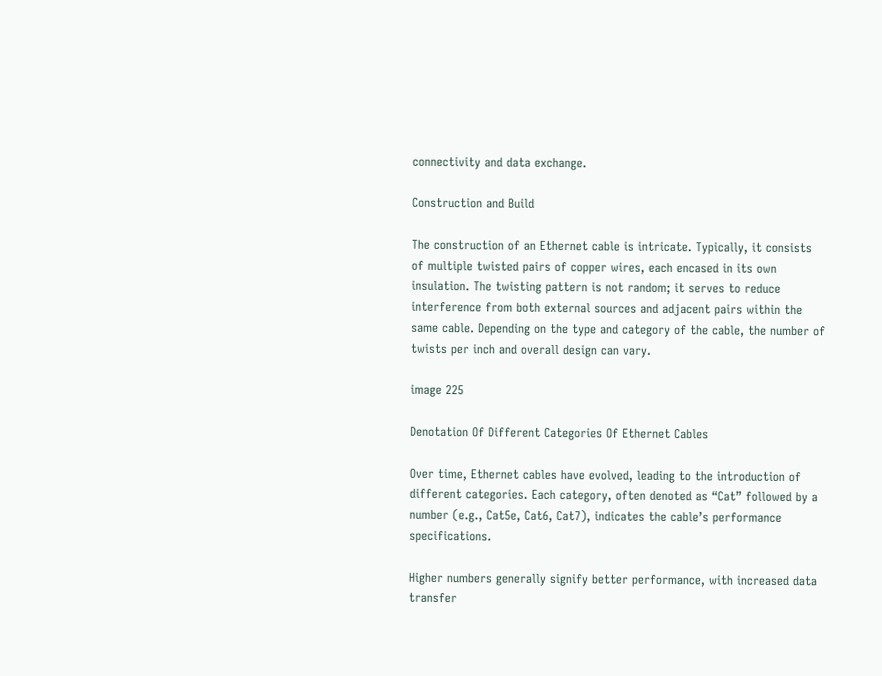connectivity and data exchange.

Construction and Build

The construction of an Ethernet cable is intricate. Typically, it consists of multiple twisted pairs of copper wires, each encased in its own insulation. The twisting pattern is not random; it serves to reduce interference from both external sources and adjacent pairs within the same cable. Depending on the type and category of the cable, the number of twists per inch and overall design can vary.

image 225

Denotation Of Different Categories Of Ethernet Cables

Over time, Ethernet cables have evolved, leading to the introduction of different categories. Each category, often denoted as “Cat” followed by a number (e.g., Cat5e, Cat6, Cat7), indicates the cable’s performance specifications.

Higher numbers generally signify better performance, with increased data transfer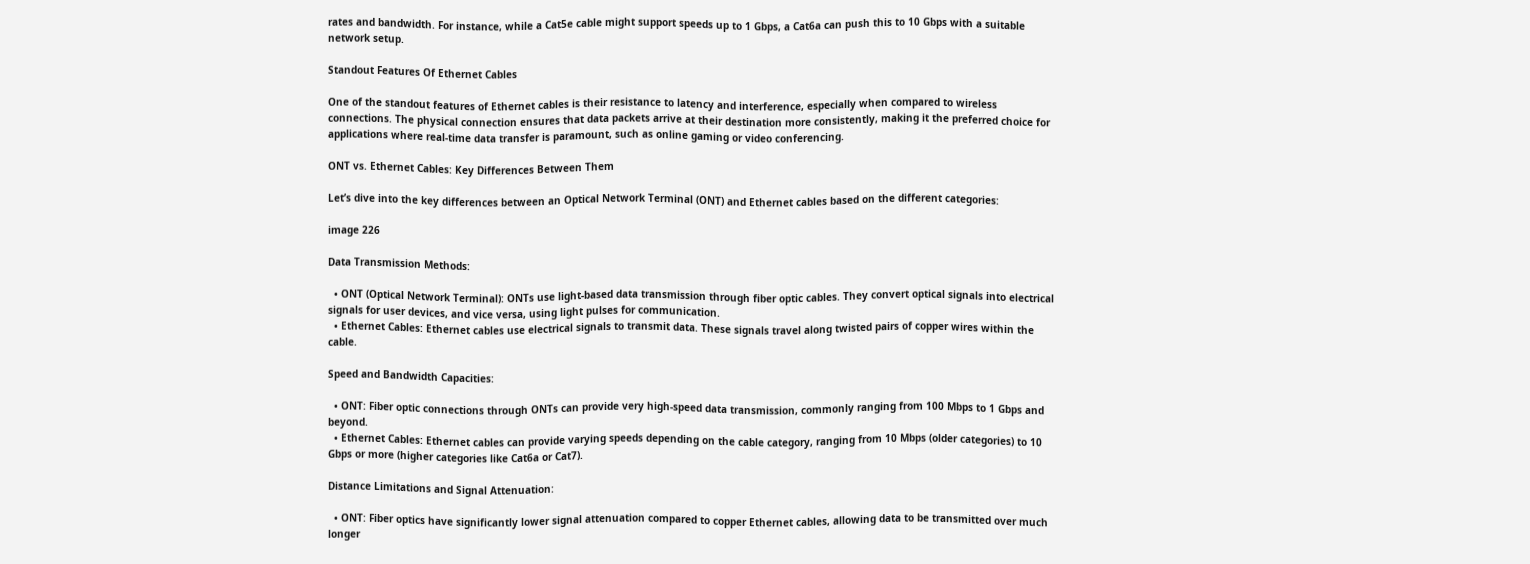rates and bandwidth. For instance, while a Cat5e cable might support speeds up to 1 Gbps, a Cat6a can push this to 10 Gbps with a suitable network setup.

Standout Features Of Ethernet Cables

One of the standout features of Ethernet cables is their resistance to latency and interference, especially when compared to wireless connections. The physical connection ensures that data packets arrive at their destination more consistently, making it the preferred choice for applications where real-time data transfer is paramount, such as online gaming or video conferencing.

ONT vs. Ethernet Cables: Key Differences Between Them

Let’s dive into the key differences between an Optical Network Terminal (ONT) and Ethernet cables based on the different categories:

image 226

Data Transmission Methods:

  • ONT (Optical Network Terminal): ONTs use light-based data transmission through fiber optic cables. They convert optical signals into electrical signals for user devices, and vice versa, using light pulses for communication.
  • Ethernet Cables: Ethernet cables use electrical signals to transmit data. These signals travel along twisted pairs of copper wires within the cable.

Speed and Bandwidth Capacities:

  • ONT: Fiber optic connections through ONTs can provide very high-speed data transmission, commonly ranging from 100 Mbps to 1 Gbps and beyond.
  • Ethernet Cables: Ethernet cables can provide varying speeds depending on the cable category, ranging from 10 Mbps (older categories) to 10 Gbps or more (higher categories like Cat6a or Cat7).

Distance Limitations and Signal Attenuation:

  • ONT: Fiber optics have significantly lower signal attenuation compared to copper Ethernet cables, allowing data to be transmitted over much longer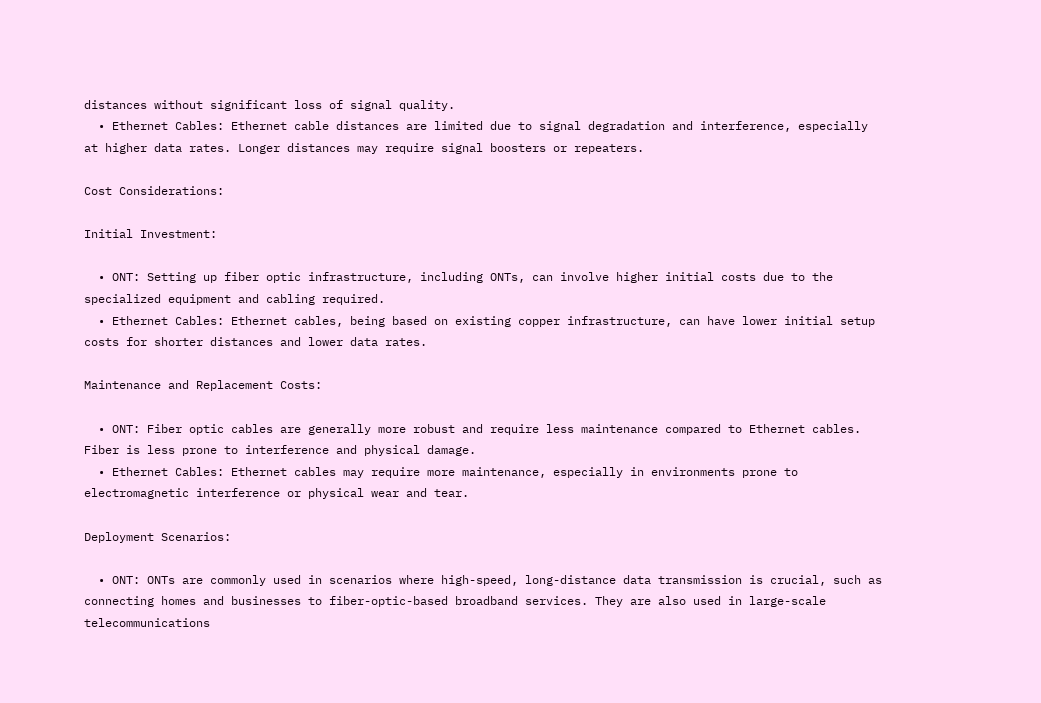distances without significant loss of signal quality.
  • Ethernet Cables: Ethernet cable distances are limited due to signal degradation and interference, especially at higher data rates. Longer distances may require signal boosters or repeaters.

Cost Considerations:

Initial Investment:

  • ONT: Setting up fiber optic infrastructure, including ONTs, can involve higher initial costs due to the specialized equipment and cabling required.
  • Ethernet Cables: Ethernet cables, being based on existing copper infrastructure, can have lower initial setup costs for shorter distances and lower data rates.

Maintenance and Replacement Costs:

  • ONT: Fiber optic cables are generally more robust and require less maintenance compared to Ethernet cables. Fiber is less prone to interference and physical damage.
  • Ethernet Cables: Ethernet cables may require more maintenance, especially in environments prone to electromagnetic interference or physical wear and tear.

Deployment Scenarios:

  • ONT: ONTs are commonly used in scenarios where high-speed, long-distance data transmission is crucial, such as connecting homes and businesses to fiber-optic-based broadband services. They are also used in large-scale telecommunications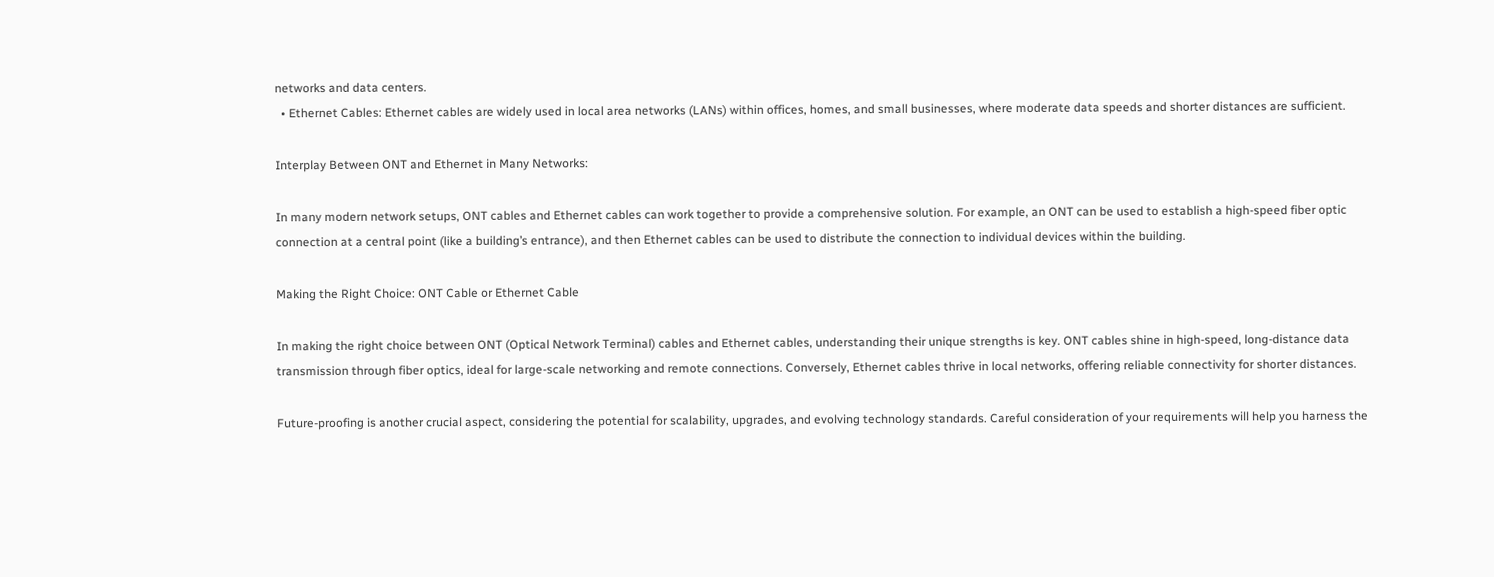networks and data centers.
  • Ethernet Cables: Ethernet cables are widely used in local area networks (LANs) within offices, homes, and small businesses, where moderate data speeds and shorter distances are sufficient.

Interplay Between ONT and Ethernet in Many Networks:

In many modern network setups, ONT cables and Ethernet cables can work together to provide a comprehensive solution. For example, an ONT can be used to establish a high-speed fiber optic connection at a central point (like a building’s entrance), and then Ethernet cables can be used to distribute the connection to individual devices within the building.

Making the Right Choice: ONT Cable or Ethernet Cable

In making the right choice between ONT (Optical Network Terminal) cables and Ethernet cables, understanding their unique strengths is key. ONT cables shine in high-speed, long-distance data transmission through fiber optics, ideal for large-scale networking and remote connections. Conversely, Ethernet cables thrive in local networks, offering reliable connectivity for shorter distances.

Future-proofing is another crucial aspect, considering the potential for scalability, upgrades, and evolving technology standards. Careful consideration of your requirements will help you harness the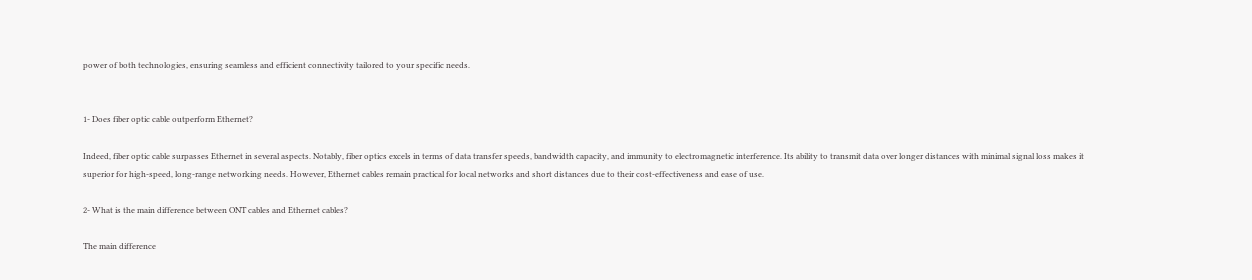power of both technologies, ensuring seamless and efficient connectivity tailored to your specific needs.


1- Does fiber optic cable outperform Ethernet?

Indeed, fiber optic cable surpasses Ethernet in several aspects. Notably, fiber optics excels in terms of data transfer speeds, bandwidth capacity, and immunity to electromagnetic interference. Its ability to transmit data over longer distances with minimal signal loss makes it superior for high-speed, long-range networking needs. However, Ethernet cables remain practical for local networks and short distances due to their cost-effectiveness and ease of use.

2- What is the main difference between ONT cables and Ethernet cables?

The main difference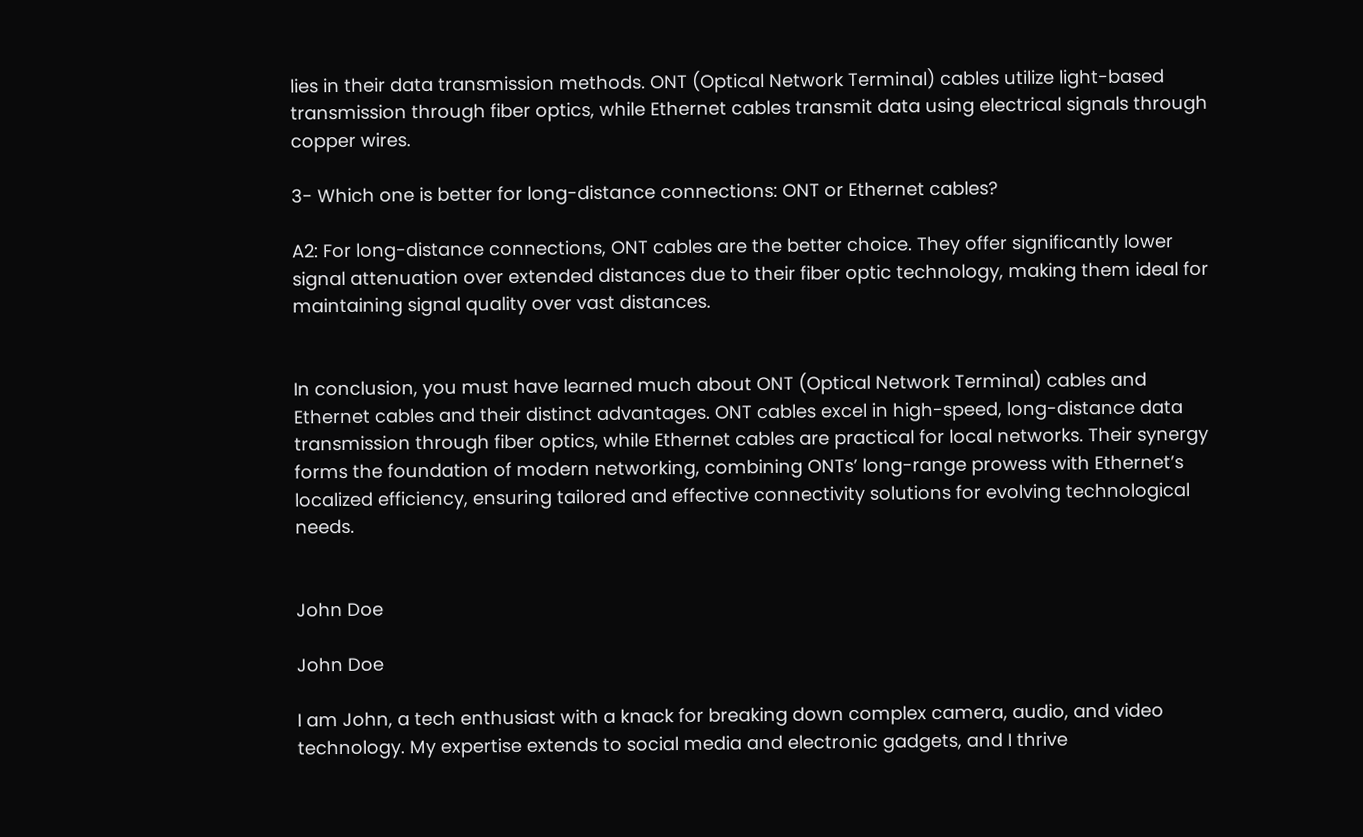lies in their data transmission methods. ONT (Optical Network Terminal) cables utilize light-based transmission through fiber optics, while Ethernet cables transmit data using electrical signals through copper wires.

3- Which one is better for long-distance connections: ONT or Ethernet cables?

A2: For long-distance connections, ONT cables are the better choice. They offer significantly lower signal attenuation over extended distances due to their fiber optic technology, making them ideal for maintaining signal quality over vast distances.


In conclusion, you must have learned much about ONT (Optical Network Terminal) cables and Ethernet cables and their distinct advantages. ONT cables excel in high-speed, long-distance data transmission through fiber optics, while Ethernet cables are practical for local networks. Their synergy forms the foundation of modern networking, combining ONTs’ long-range prowess with Ethernet’s localized efficiency, ensuring tailored and effective connectivity solutions for evolving technological needs.


John Doe

John Doe

I am John, a tech enthusiast with a knack for breaking down complex camera, audio, and video technology. My expertise extends to social media and electronic gadgets, and I thrive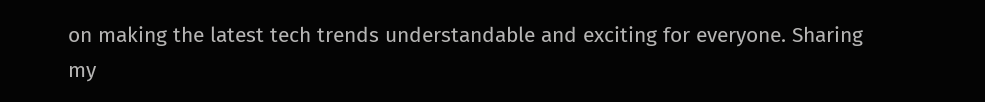on making the latest tech trends understandable and exciting for everyone. Sharing my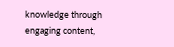knowledge through engaging content,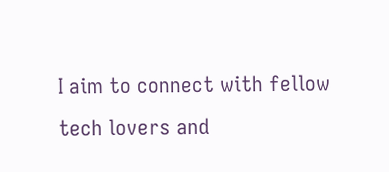I aim to connect with fellow tech lovers and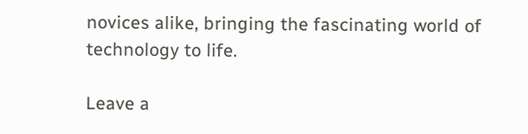novices alike, bringing the fascinating world of technology to life.

Leave a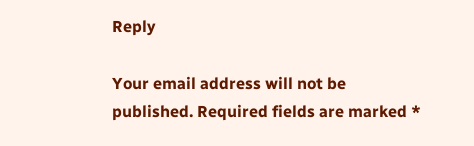Reply

Your email address will not be published. Required fields are marked *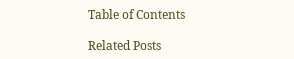Table of Contents

Related Posts